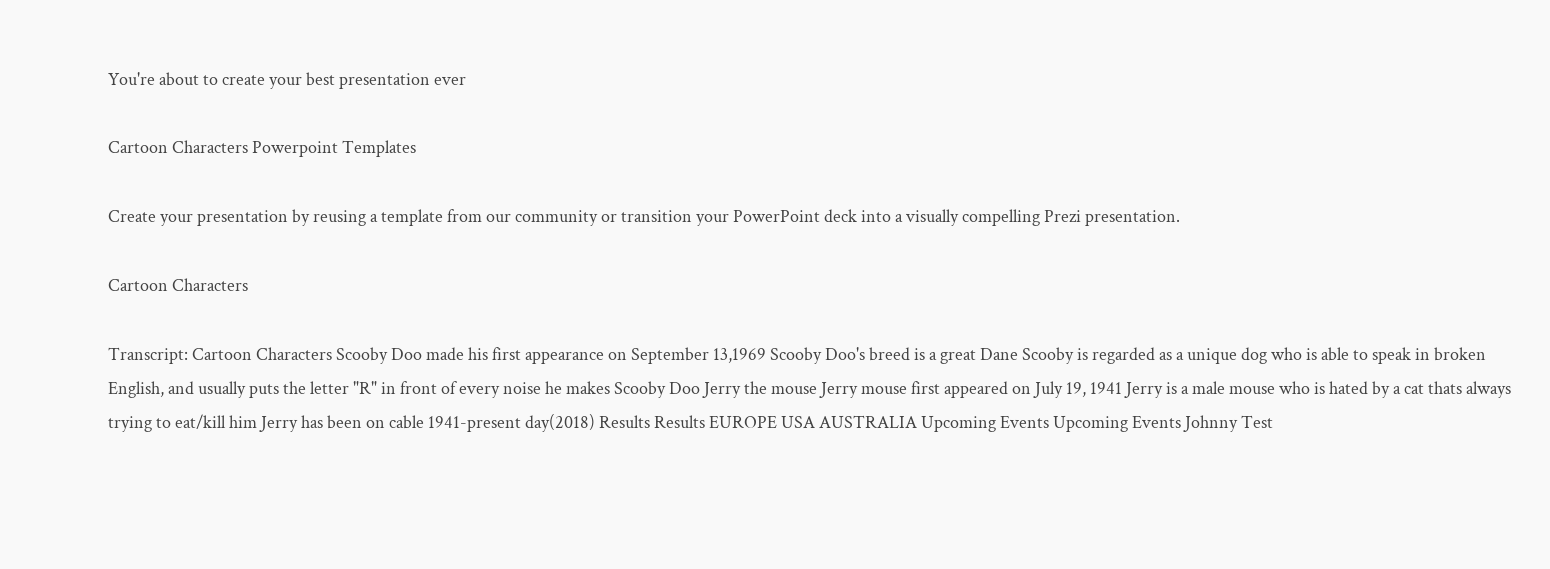You're about to create your best presentation ever

Cartoon Characters Powerpoint Templates

Create your presentation by reusing a template from our community or transition your PowerPoint deck into a visually compelling Prezi presentation.

Cartoon Characters

Transcript: Cartoon Characters Scooby Doo made his first appearance on September 13,1969 Scooby Doo's breed is a great Dane Scooby is regarded as a unique dog who is able to speak in broken English, and usually puts the letter "R" in front of every noise he makes Scooby Doo Jerry the mouse Jerry mouse first appeared on July 19, 1941 Jerry is a male mouse who is hated by a cat thats always trying to eat/kill him Jerry has been on cable 1941-present day(2018) Results Results EUROPE USA AUSTRALIA Upcoming Events Upcoming Events Johnny Test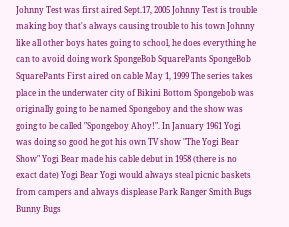Johnny Test was first aired Sept.17, 2005 Johnny Test is trouble making boy that's always causing trouble to his town Johnny like all other boys hates going to school, he does everything he can to avoid doing work SpongeBob SquarePants SpongeBob SquarePants First aired on cable May 1, 1999 The series takes place in the underwater city of Bikini Bottom Spongebob was originally going to be named Spongeboy and the show was going to be called "Spongeboy Ahoy!". In January 1961 Yogi was doing so good he got his own TV show "The Yogi Bear Show" Yogi Bear made his cable debut in 1958 (there is no exact date) Yogi Bear Yogi would always steal picnic baskets from campers and always displease Park Ranger Smith Bugs Bunny Bugs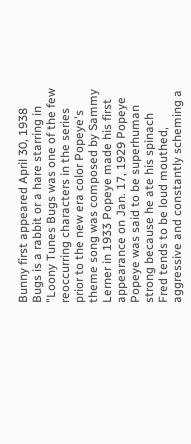Bunny first appeared April 30, 1938 Bugs is a rabbit or a hare starring in "Loony Tunes Bugs was one of the few reoccurring characters in the series prior to the new era color Popeye's theme song was composed by Sammy Lerner in 1933 Popeye made his first appearance on Jan. 17, 1929 Popeye Popeye was said to be superhuman strong because he ate his spinach Fred tends to be loud mouthed, aggressive and constantly scheming a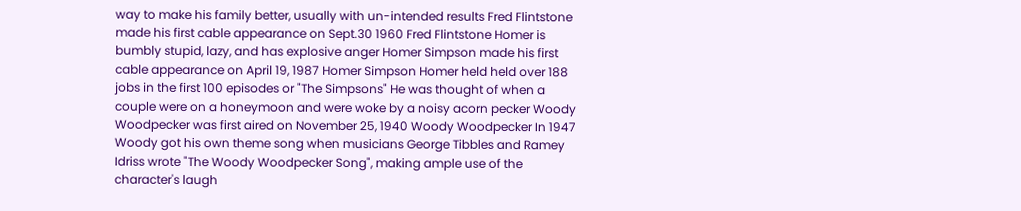way to make his family better, usually with un-intended results Fred Flintstone made his first cable appearance on Sept.30 1960 Fred Flintstone Homer is bumbly stupid, lazy, and has explosive anger Homer Simpson made his first cable appearance on April 19, 1987 Homer Simpson Homer held held over 188 jobs in the first 100 episodes or "The Simpsons" He was thought of when a couple were on a honeymoon and were woke by a noisy acorn pecker Woody Woodpecker was first aired on November 25, 1940 Woody Woodpecker In 1947 Woody got his own theme song when musicians George Tibbles and Ramey Idriss wrote "The Woody Woodpecker Song", making ample use of the character's laugh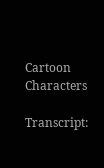Cartoon Characters

Transcript: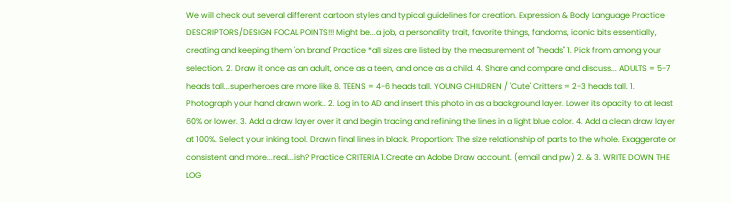We will check out several different cartoon styles and typical guidelines for creation. Expression & Body Language Practice DESCRIPTORS/DESIGN FOCAL POINTS!!! Might be...a job, a personality trait, favorite things, fandoms, iconic bits essentially, creating and keeping them 'on brand' Practice *all sizes are listed by the measurement of "heads" 1. Pick from among your selection. 2. Draw it once as an adult, once as a teen, and once as a child. 4. Share and compare and discuss... ADULTS = 5-7 heads tall...superheroes are more like 8. TEENS = 4-6 heads tall. YOUNG CHILDREN / 'Cute' Critters = 2-3 heads tall. 1. Photograph your hand drawn work.. 2. Log in to AD and insert this photo in as a background layer. Lower its opacity to at least 60% or lower. 3. Add a draw layer over it and begin tracing and refining the lines in a light blue color. 4. Add a clean draw layer at 100%. Select your inking tool. Drawn final lines in black. Proportion: The size relationship of parts to the whole. Exaggerate or consistent and more...real...ish? Practice CRITERIA 1.Create an Adobe Draw account. (email and pw) 2. & 3. WRITE DOWN THE LOG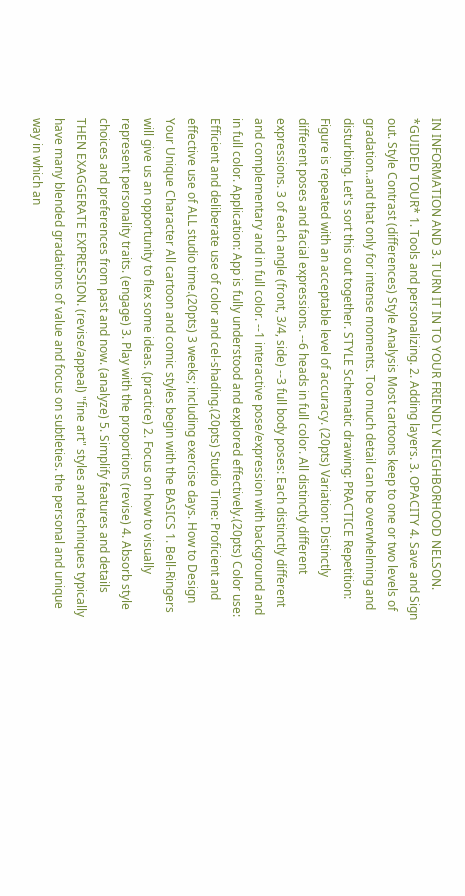IN INFORMATION AND 3. TURN IT IN TO YOUR FRIENDLY NEIGHBORHOOD NELSON. *GUIDED TOUR* 1. Tools and personalizing. 2. Adding layers. 3. OPACITY 4. Save and Sign out. Style Contrast (differences) Style Analysis Most cartoons keep to one or two levels of gradation..and that only for intense moments. Too much detail can be overwhelming and disturbing. Let's sort this out together. STYLE Schematic drawing: PRACTICE Repetition: Figure is repeated with an acceptable level of accuracy. (20pts) Variation: Distinctly different poses and facial expressions. --6 heads in full color. All distinctly different expressions. 3 of each angle (front, 3/4, side) --3 full body poses: Each distinctly different and complementary and in full color. --1 interactive pose/expression with background and in full color. Application: App is fully understood and explored effectively.(20pts) Color use: Efficient and deliberate use of color and cel-shading.(20pts) Studio Time: Proficient and effective use of ALL studio time.(20pts) 3 weeks; including exercise days. How to Design Your Unique Character All cartoon and comic styles begin with the BASICS 1. Bell-Ringers will give us an opportunity to flex some ideas. (practice) 2. Focus on how to visually represent personality traits. (engage) 3. Play with the proportions (revise) 4. Absorb style choices and preferences from past and now. (analyze) 5. Simplify features and details THEN EXAGGERATE EXPRESSION. (revise/appeal) "fine art" styles and techniques typically have many blended gradations of value and focus on subtleties. the personal and unique way in which an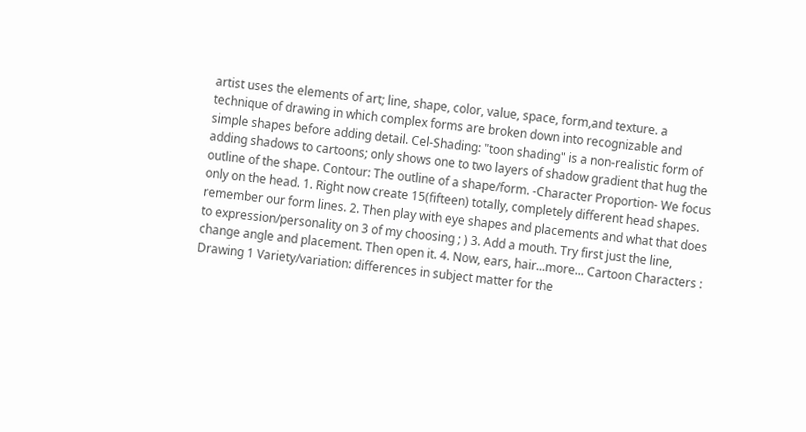artist uses the elements of art; line, shape, color, value, space, form,and texture. a technique of drawing in which complex forms are broken down into recognizable and simple shapes before adding detail. Cel-Shading: "toon shading" is a non-realistic form of adding shadows to cartoons; only shows one to two layers of shadow gradient that hug the outline of the shape. Contour: The outline of a shape/form. -Character Proportion- We focus only on the head. 1. Right now create 15(fifteen) totally, completely different head shapes. remember our form lines. 2. Then play with eye shapes and placements and what that does to expression/personality on 3 of my choosing ; ) 3. Add a mouth. Try first just the line, change angle and placement. Then open it. 4. Now, ears, hair...more... Cartoon Characters : Drawing 1 Variety/variation: differences in subject matter for the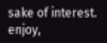sake of interest. enjoy,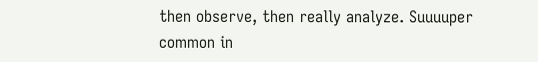then observe, then really analyze. Suuuuper common in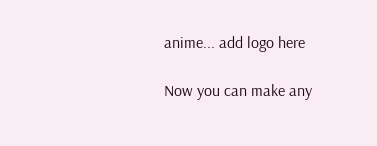anime... add logo here

Now you can make any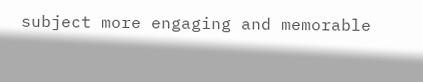subject more engaging and memorable